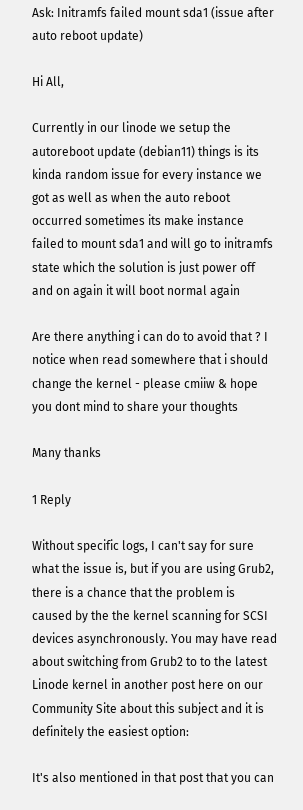Ask: Initramfs failed mount sda1 (issue after auto reboot update)

Hi All,

Currently in our linode we setup the autoreboot update (debian11) things is its kinda random issue for every instance we got as well as when the auto reboot occurred sometimes its make instance failed to mount sda1 and will go to initramfs state which the solution is just power off and on again it will boot normal again

Are there anything i can do to avoid that ? I notice when read somewhere that i should change the kernel - please cmiiw & hope you dont mind to share your thoughts

Many thanks

1 Reply

Without specific logs, I can't say for sure what the issue is, but if you are using Grub2, there is a chance that the problem is caused by the the kernel scanning for SCSI devices asynchronously. You may have read about switching from Grub2 to to the latest Linode kernel in another post here on our Community Site about this subject and it is definitely the easiest option:

It's also mentioned in that post that you can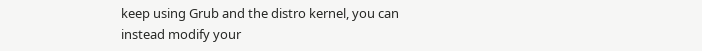keep using Grub and the distro kernel, you can instead modify your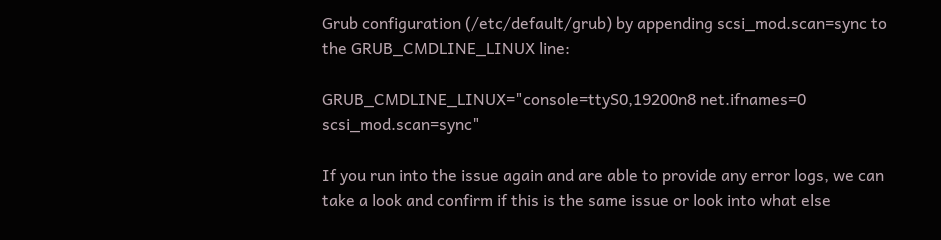Grub configuration (/etc/default/grub) by appending scsi_mod.scan=sync to the GRUB_CMDLINE_LINUX line:

GRUB_CMDLINE_LINUX="console=ttyS0,19200n8 net.ifnames=0 scsi_mod.scan=sync"

If you run into the issue again and are able to provide any error logs, we can take a look and confirm if this is the same issue or look into what else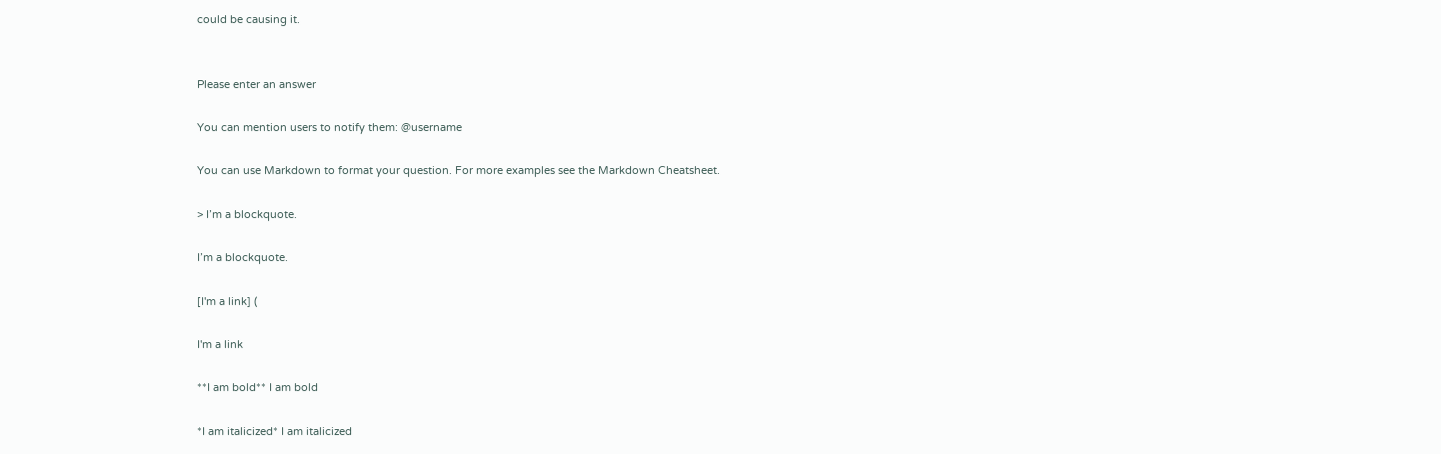could be causing it.


Please enter an answer

You can mention users to notify them: @username

You can use Markdown to format your question. For more examples see the Markdown Cheatsheet.

> I’m a blockquote.

I’m a blockquote.

[I'm a link] (

I'm a link

**I am bold** I am bold

*I am italicized* I am italicized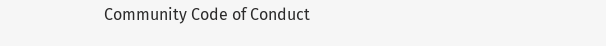Community Code of Conduct